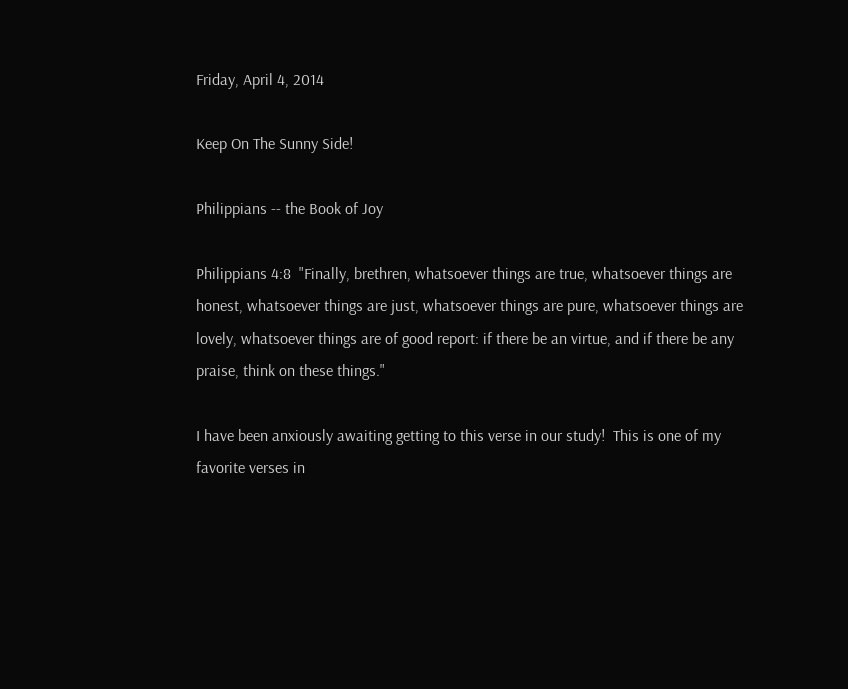Friday, April 4, 2014

Keep On The Sunny Side!

Philippians -- the Book of Joy

Philippians 4:8  "Finally, brethren, whatsoever things are true, whatsoever things are honest, whatsoever things are just, whatsoever things are pure, whatsoever things are lovely, whatsoever things are of good report: if there be an virtue, and if there be any praise, think on these things."

I have been anxiously awaiting getting to this verse in our study!  This is one of my favorite verses in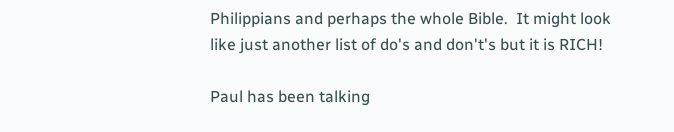Philippians and perhaps the whole Bible.  It might look like just another list of do's and don't's but it is RICH!

Paul has been talking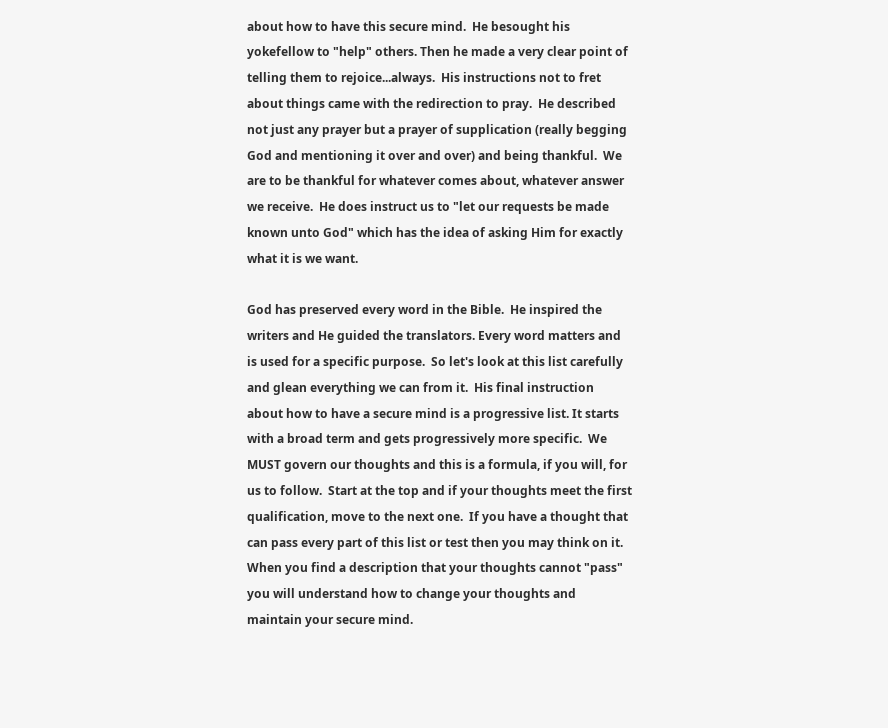about how to have this secure mind.  He besought his yokefellow to "help" others. Then he made a very clear point of telling them to rejoice...always.  His instructions not to fret about things came with the redirection to pray.  He described not just any prayer but a prayer of supplication (really begging God and mentioning it over and over) and being thankful.  We are to be thankful for whatever comes about, whatever answer we receive.  He does instruct us to "let our requests be made known unto God" which has the idea of asking Him for exactly what it is we want.

God has preserved every word in the Bible.  He inspired the writers and He guided the translators. Every word matters and is used for a specific purpose.  So let's look at this list carefully and glean everything we can from it.  His final instruction about how to have a secure mind is a progressive list. It starts with a broad term and gets progressively more specific.  We MUST govern our thoughts and this is a formula, if you will, for us to follow.  Start at the top and if your thoughts meet the first qualification, move to the next one.  If you have a thought that can pass every part of this list or test then you may think on it.  When you find a description that your thoughts cannot "pass" you will understand how to change your thoughts and maintain your secure mind.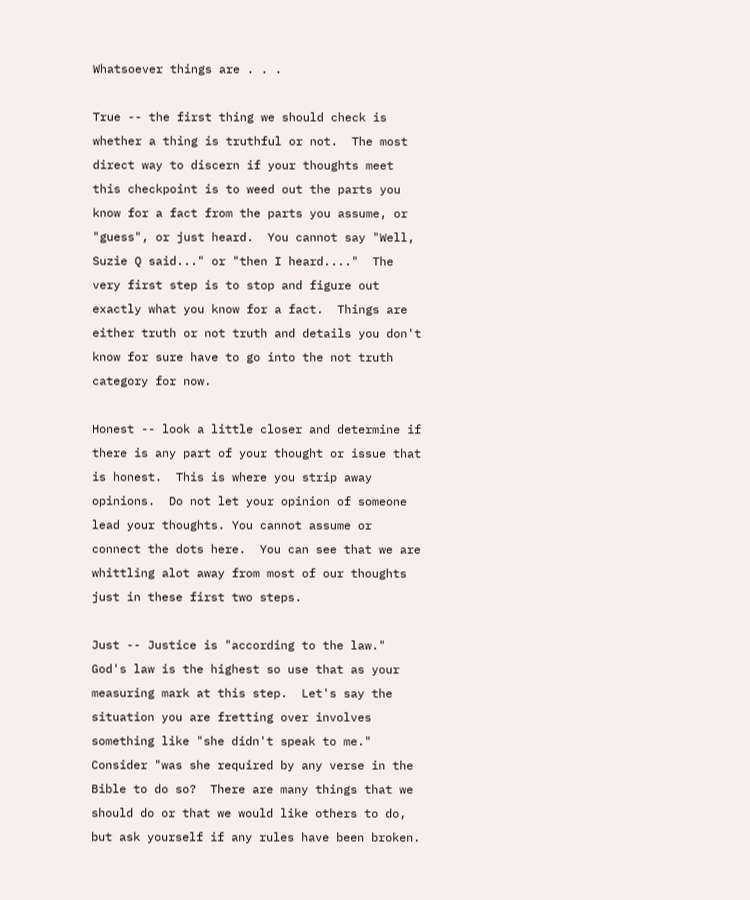Whatsoever things are . . .

True -- the first thing we should check is whether a thing is truthful or not.  The most direct way to discern if your thoughts meet this checkpoint is to weed out the parts you know for a fact from the parts you assume, or "guess", or just heard.  You cannot say "Well, Suzie Q said..." or "then I heard...."  The very first step is to stop and figure out exactly what you know for a fact.  Things are either truth or not truth and details you don't know for sure have to go into the not truth category for now.

Honest -- look a little closer and determine if there is any part of your thought or issue that is honest.  This is where you strip away opinions.  Do not let your opinion of someone lead your thoughts. You cannot assume or connect the dots here.  You can see that we are whittling alot away from most of our thoughts just in these first two steps.

Just -- Justice is "according to the law."  God's law is the highest so use that as your measuring mark at this step.  Let's say the situation you are fretting over involves something like "she didn't speak to me." Consider "was she required by any verse in the Bible to do so?  There are many things that we should do or that we would like others to do, but ask yourself if any rules have been broken.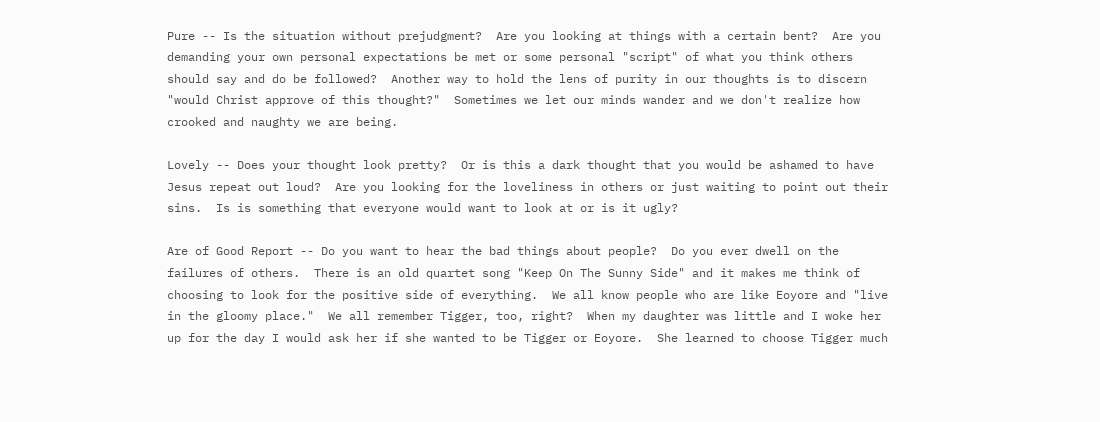Pure -- Is the situation without prejudgment?  Are you looking at things with a certain bent?  Are you demanding your own personal expectations be met or some personal "script" of what you think others should say and do be followed?  Another way to hold the lens of purity in our thoughts is to discern "would Christ approve of this thought?"  Sometimes we let our minds wander and we don't realize how crooked and naughty we are being.

Lovely -- Does your thought look pretty?  Or is this a dark thought that you would be ashamed to have Jesus repeat out loud?  Are you looking for the loveliness in others or just waiting to point out their sins.  Is is something that everyone would want to look at or is it ugly?

Are of Good Report -- Do you want to hear the bad things about people?  Do you ever dwell on the failures of others.  There is an old quartet song "Keep On The Sunny Side" and it makes me think of choosing to look for the positive side of everything.  We all know people who are like Eoyore and "live in the gloomy place."  We all remember Tigger, too, right?  When my daughter was little and I woke her up for the day I would ask her if she wanted to be Tigger or Eoyore.  She learned to choose Tigger much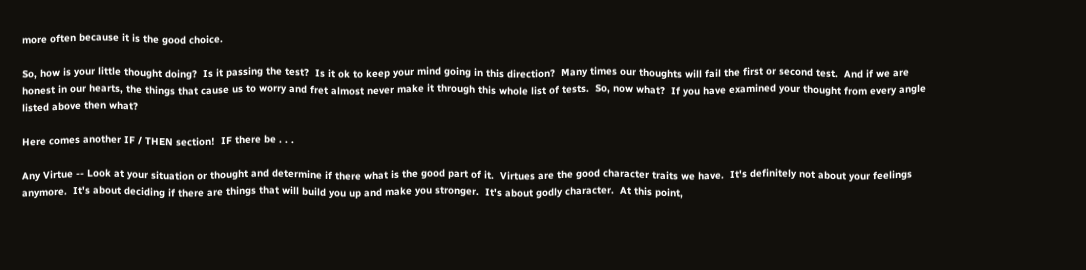more often because it is the good choice.

So, how is your little thought doing?  Is it passing the test?  Is it ok to keep your mind going in this direction?  Many times our thoughts will fail the first or second test.  And if we are honest in our hearts, the things that cause us to worry and fret almost never make it through this whole list of tests.  So, now what?  If you have examined your thought from every angle listed above then what?

Here comes another IF / THEN section!  IF there be . . .

Any Virtue -- Look at your situation or thought and determine if there what is the good part of it.  Virtues are the good character traits we have.  It's definitely not about your feelings anymore.  It's about deciding if there are things that will build you up and make you stronger.  It's about godly character.  At this point,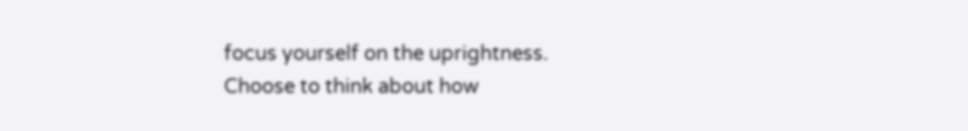focus yourself on the uprightness.  Choose to think about how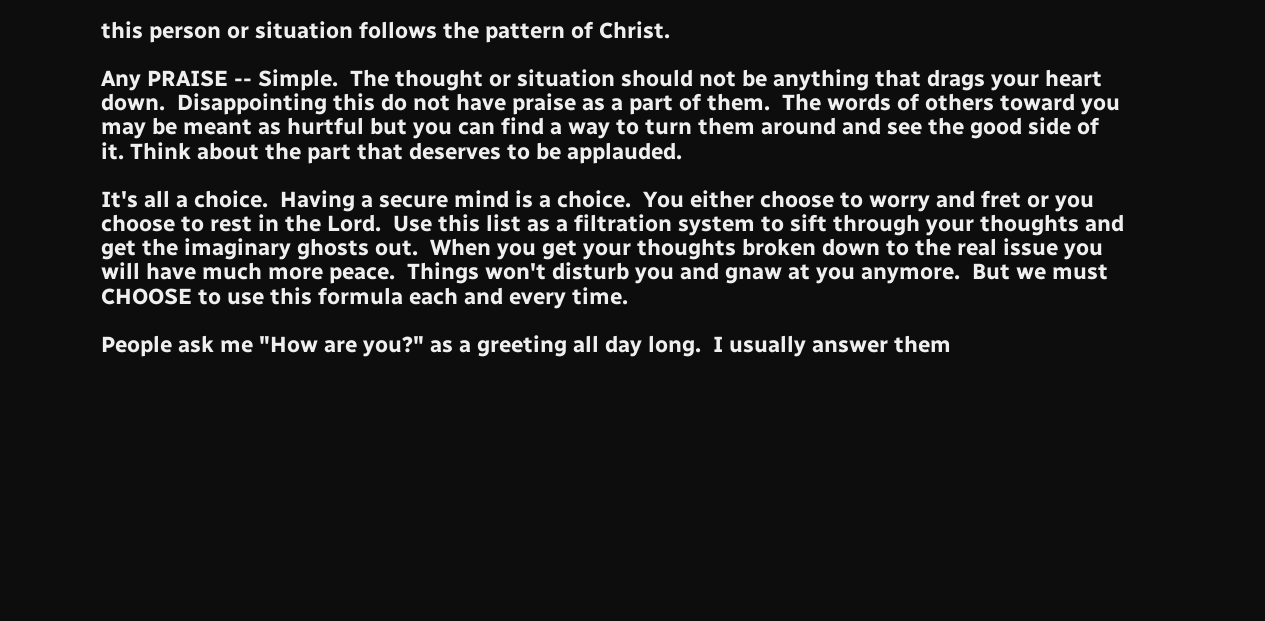this person or situation follows the pattern of Christ.

Any PRAISE -- Simple.  The thought or situation should not be anything that drags your heart down.  Disappointing this do not have praise as a part of them.  The words of others toward you may be meant as hurtful but you can find a way to turn them around and see the good side of it. Think about the part that deserves to be applauded.

It's all a choice.  Having a secure mind is a choice.  You either choose to worry and fret or you choose to rest in the Lord.  Use this list as a filtration system to sift through your thoughts and get the imaginary ghosts out.  When you get your thoughts broken down to the real issue you will have much more peace.  Things won't disturb you and gnaw at you anymore.  But we must CHOOSE to use this formula each and every time.

People ask me "How are you?" as a greeting all day long.  I usually answer them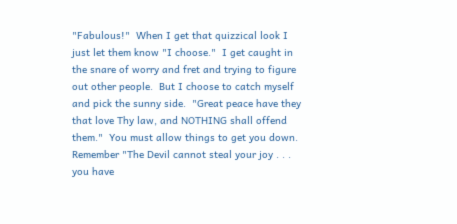"Fabulous!"  When I get that quizzical look I just let them know "I choose."  I get caught in the snare of worry and fret and trying to figure out other people.  But I choose to catch myself and pick the sunny side.  "Great peace have they that love Thy law, and NOTHING shall offend them."  You must allow things to get you down.  Remember "The Devil cannot steal your joy . . . you have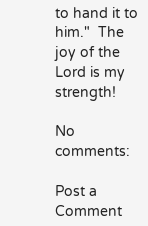to hand it to him."  The joy of the Lord is my strength!

No comments:

Post a Comment